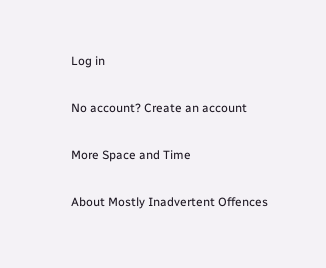Log in

No account? Create an account

More Space and Time

About Mostly Inadvertent Offences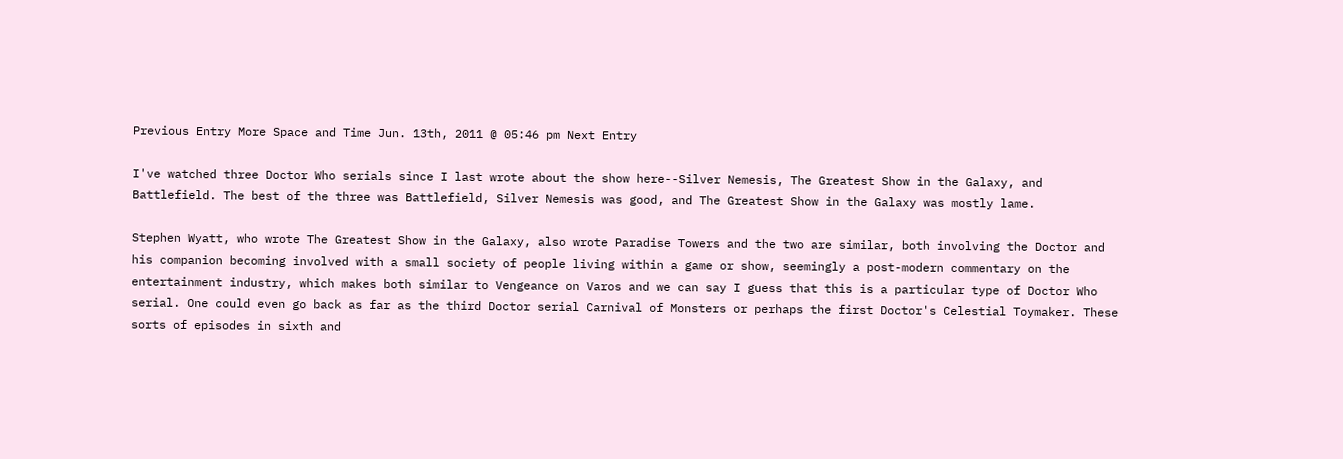Previous Entry More Space and Time Jun. 13th, 2011 @ 05:46 pm Next Entry

I've watched three Doctor Who serials since I last wrote about the show here--Silver Nemesis, The Greatest Show in the Galaxy, and Battlefield. The best of the three was Battlefield, Silver Nemesis was good, and The Greatest Show in the Galaxy was mostly lame.

Stephen Wyatt, who wrote The Greatest Show in the Galaxy, also wrote Paradise Towers and the two are similar, both involving the Doctor and his companion becoming involved with a small society of people living within a game or show, seemingly a post-modern commentary on the entertainment industry, which makes both similar to Vengeance on Varos and we can say I guess that this is a particular type of Doctor Who serial. One could even go back as far as the third Doctor serial Carnival of Monsters or perhaps the first Doctor's Celestial Toymaker. These sorts of episodes in sixth and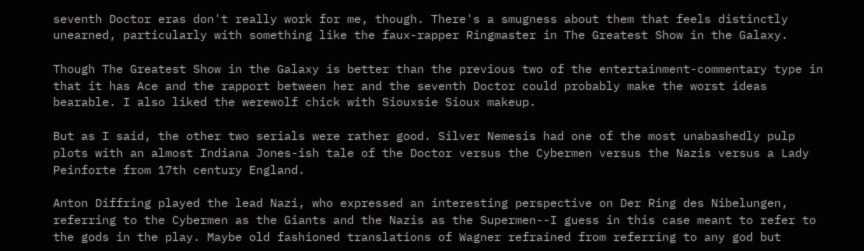seventh Doctor eras don't really work for me, though. There's a smugness about them that feels distinctly unearned, particularly with something like the faux-rapper Ringmaster in The Greatest Show in the Galaxy.

Though The Greatest Show in the Galaxy is better than the previous two of the entertainment-commentary type in that it has Ace and the rapport between her and the seventh Doctor could probably make the worst ideas bearable. I also liked the werewolf chick with Siouxsie Sioux makeup.

But as I said, the other two serials were rather good. Silver Nemesis had one of the most unabashedly pulp plots with an almost Indiana Jones-ish tale of the Doctor versus the Cybermen versus the Nazis versus a Lady Peinforte from 17th century England.

Anton Diffring played the lead Nazi, who expressed an interesting perspective on Der Ring des Nibelungen, referring to the Cybermen as the Giants and the Nazis as the Supermen--I guess in this case meant to refer to the gods in the play. Maybe old fashioned translations of Wagner refrained from referring to any god but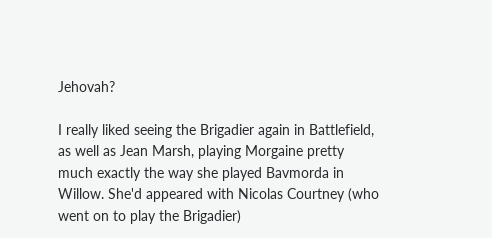Jehovah?

I really liked seeing the Brigadier again in Battlefield, as well as Jean Marsh, playing Morgaine pretty much exactly the way she played Bavmorda in Willow. She'd appeared with Nicolas Courtney (who went on to play the Brigadier)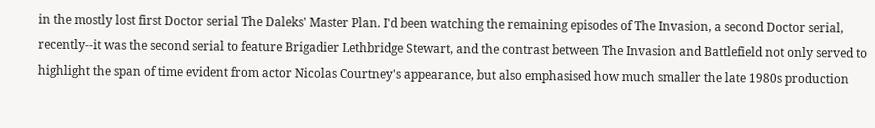in the mostly lost first Doctor serial The Daleks' Master Plan. I'd been watching the remaining episodes of The Invasion, a second Doctor serial, recently--it was the second serial to feature Brigadier Lethbridge Stewart, and the contrast between The Invasion and Battlefield not only served to highlight the span of time evident from actor Nicolas Courtney's appearance, but also emphasised how much smaller the late 1980s production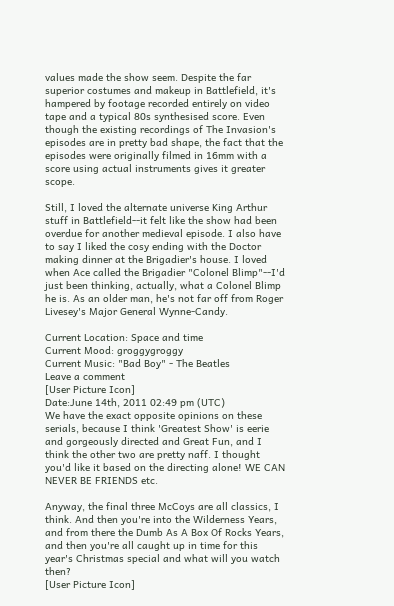values made the show seem. Despite the far superior costumes and makeup in Battlefield, it's hampered by footage recorded entirely on video tape and a typical 80s synthesised score. Even though the existing recordings of The Invasion's episodes are in pretty bad shape, the fact that the episodes were originally filmed in 16mm with a score using actual instruments gives it greater scope.

Still, I loved the alternate universe King Arthur stuff in Battlefield--it felt like the show had been overdue for another medieval episode. I also have to say I liked the cosy ending with the Doctor making dinner at the Brigadier's house. I loved when Ace called the Brigadier "Colonel Blimp"--I'd just been thinking, actually, what a Colonel Blimp he is. As an older man, he's not far off from Roger Livesey's Major General Wynne-Candy.

Current Location: Space and time
Current Mood: groggygroggy
Current Music: "Bad Boy" - The Beatles
Leave a comment
[User Picture Icon]
Date:June 14th, 2011 02:49 pm (UTC)
We have the exact opposite opinions on these serials, because I think 'Greatest Show' is eerie and gorgeously directed and Great Fun, and I think the other two are pretty naff. I thought you'd like it based on the directing alone! WE CAN NEVER BE FRIENDS etc.

Anyway, the final three McCoys are all classics, I think. And then you're into the Wilderness Years, and from there the Dumb As A Box Of Rocks Years, and then you're all caught up in time for this year's Christmas special and what will you watch then?
[User Picture Icon]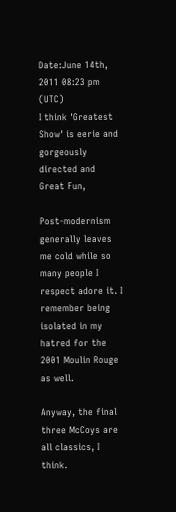Date:June 14th, 2011 08:23 pm (UTC)
I think 'Greatest Show' is eerie and gorgeously directed and Great Fun,

Post-modernism generally leaves me cold while so many people I respect adore it. I remember being isolated in my hatred for the 2001 Moulin Rouge as well.

Anyway, the final three McCoys are all classics, I think.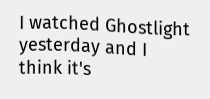I watched Ghostlight yesterday and I think it's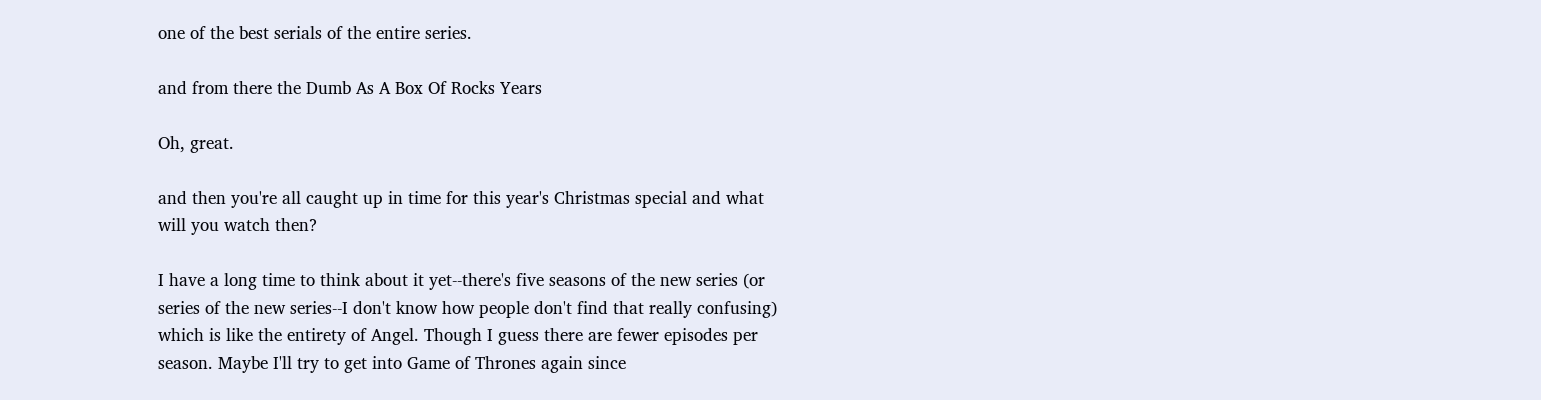one of the best serials of the entire series.

and from there the Dumb As A Box Of Rocks Years

Oh, great.

and then you're all caught up in time for this year's Christmas special and what will you watch then?

I have a long time to think about it yet--there's five seasons of the new series (or series of the new series--I don't know how people don't find that really confusing) which is like the entirety of Angel. Though I guess there are fewer episodes per season. Maybe I'll try to get into Game of Thrones again since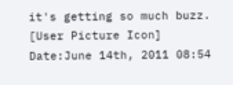it's getting so much buzz.
[User Picture Icon]
Date:June 14th, 2011 08:54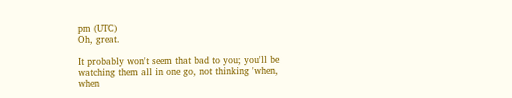pm (UTC)
Oh, great.

It probably won't seem that bad to you; you'll be watching them all in one go, not thinking 'when, when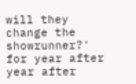will they change the showrunner?' for year after year after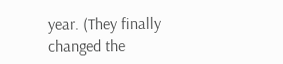year. (They finally changed the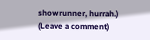showrunner, hurrah.)
(Leave a comment)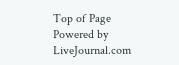Top of Page Powered by LiveJournal.com